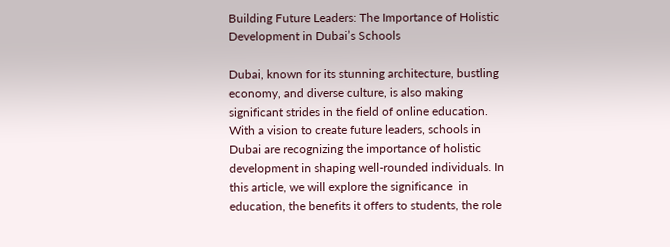Building Future Leaders: The Importance of Holistic Development in Dubai’s Schools

Dubai, known for its stunning architecture, bustling economy, and diverse culture, is also making significant strides in the field of online education. With a vision to create future leaders, schools in Dubai are recognizing the importance of holistic development in shaping well-rounded individuals. In this article, we will explore the significance  in education, the benefits it offers to students, the role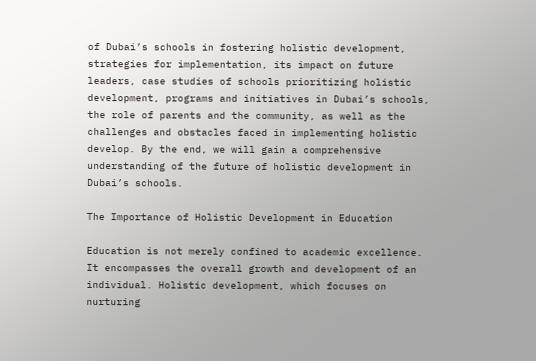of Dubai’s schools in fostering holistic development, strategies for implementation, its impact on future leaders, case studies of schools prioritizing holistic development, programs and initiatives in Dubai’s schools, the role of parents and the community, as well as the challenges and obstacles faced in implementing holistic develop. By the end, we will gain a comprehensive understanding of the future of holistic development in Dubai’s schools.

The Importance of Holistic Development in Education

Education is not merely confined to academic excellence. It encompasses the overall growth and development of an individual. Holistic development, which focuses on nurturing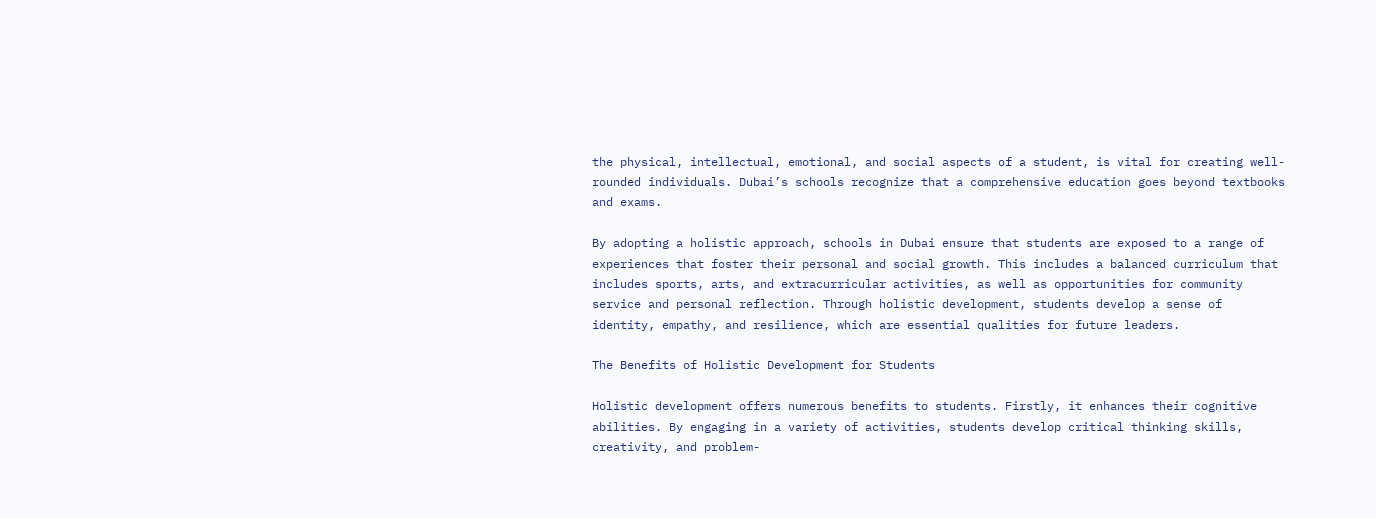the physical, intellectual, emotional, and social aspects of a student, is vital for creating well-rounded individuals. Dubai’s schools recognize that a comprehensive education goes beyond textbooks and exams.

By adopting a holistic approach, schools in Dubai ensure that students are exposed to a range of experiences that foster their personal and social growth. This includes a balanced curriculum that includes sports, arts, and extracurricular activities, as well as opportunities for community service and personal reflection. Through holistic development, students develop a sense of identity, empathy, and resilience, which are essential qualities for future leaders.

The Benefits of Holistic Development for Students

Holistic development offers numerous benefits to students. Firstly, it enhances their cognitive abilities. By engaging in a variety of activities, students develop critical thinking skills, creativity, and problem-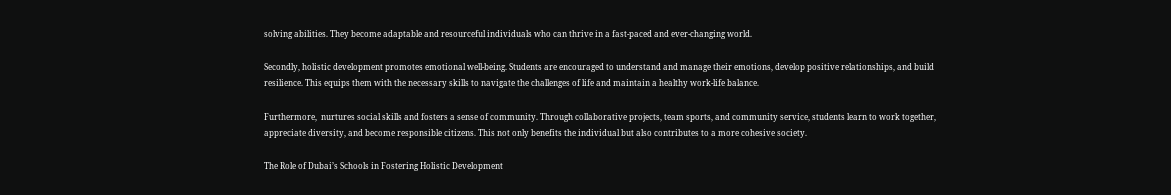solving abilities. They become adaptable and resourceful individuals who can thrive in a fast-paced and ever-changing world.

Secondly, holistic development promotes emotional well-being. Students are encouraged to understand and manage their emotions, develop positive relationships, and build resilience. This equips them with the necessary skills to navigate the challenges of life and maintain a healthy work-life balance.

Furthermore,  nurtures social skills and fosters a sense of community. Through collaborative projects, team sports, and community service, students learn to work together, appreciate diversity, and become responsible citizens. This not only benefits the individual but also contributes to a more cohesive society.

The Role of Dubai’s Schools in Fostering Holistic Development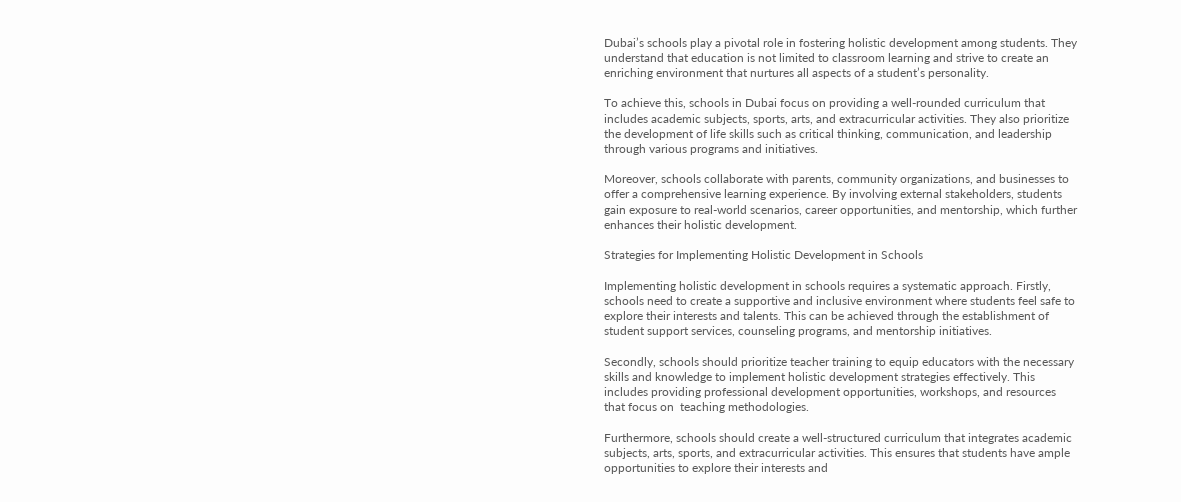Dubai’s schools play a pivotal role in fostering holistic development among students. They understand that education is not limited to classroom learning and strive to create an enriching environment that nurtures all aspects of a student’s personality.

To achieve this, schools in Dubai focus on providing a well-rounded curriculum that includes academic subjects, sports, arts, and extracurricular activities. They also prioritize the development of life skills such as critical thinking, communication, and leadership through various programs and initiatives.

Moreover, schools collaborate with parents, community organizations, and businesses to offer a comprehensive learning experience. By involving external stakeholders, students gain exposure to real-world scenarios, career opportunities, and mentorship, which further enhances their holistic development.

Strategies for Implementing Holistic Development in Schools

Implementing holistic development in schools requires a systematic approach. Firstly, schools need to create a supportive and inclusive environment where students feel safe to explore their interests and talents. This can be achieved through the establishment of student support services, counseling programs, and mentorship initiatives.

Secondly, schools should prioritize teacher training to equip educators with the necessary skills and knowledge to implement holistic development strategies effectively. This includes providing professional development opportunities, workshops, and resources that focus on  teaching methodologies.

Furthermore, schools should create a well-structured curriculum that integrates academic subjects, arts, sports, and extracurricular activities. This ensures that students have ample opportunities to explore their interests and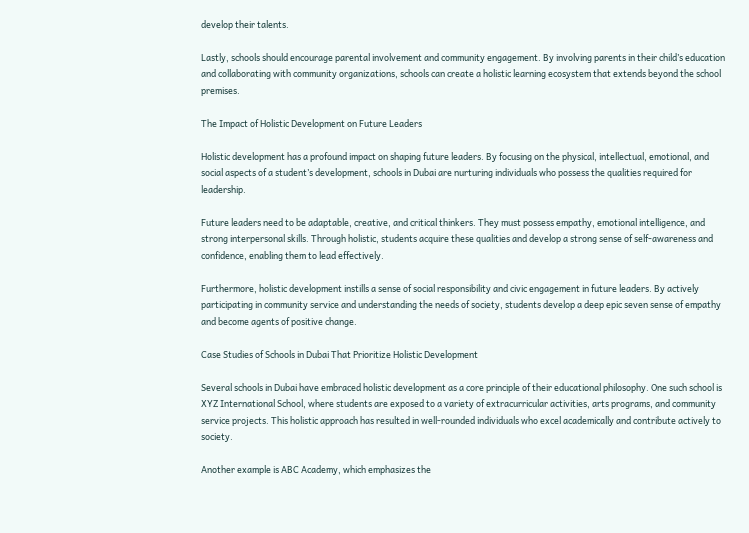develop their talents.

Lastly, schools should encourage parental involvement and community engagement. By involving parents in their child’s education and collaborating with community organizations, schools can create a holistic learning ecosystem that extends beyond the school premises.

The Impact of Holistic Development on Future Leaders

Holistic development has a profound impact on shaping future leaders. By focusing on the physical, intellectual, emotional, and social aspects of a student’s development, schools in Dubai are nurturing individuals who possess the qualities required for leadership.

Future leaders need to be adaptable, creative, and critical thinkers. They must possess empathy, emotional intelligence, and strong interpersonal skills. Through holistic, students acquire these qualities and develop a strong sense of self-awareness and confidence, enabling them to lead effectively.

Furthermore, holistic development instills a sense of social responsibility and civic engagement in future leaders. By actively participating in community service and understanding the needs of society, students develop a deep epic seven sense of empathy and become agents of positive change.

Case Studies of Schools in Dubai That Prioritize Holistic Development

Several schools in Dubai have embraced holistic development as a core principle of their educational philosophy. One such school is XYZ International School, where students are exposed to a variety of extracurricular activities, arts programs, and community service projects. This holistic approach has resulted in well-rounded individuals who excel academically and contribute actively to society.

Another example is ABC Academy, which emphasizes the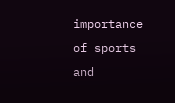importance of sports and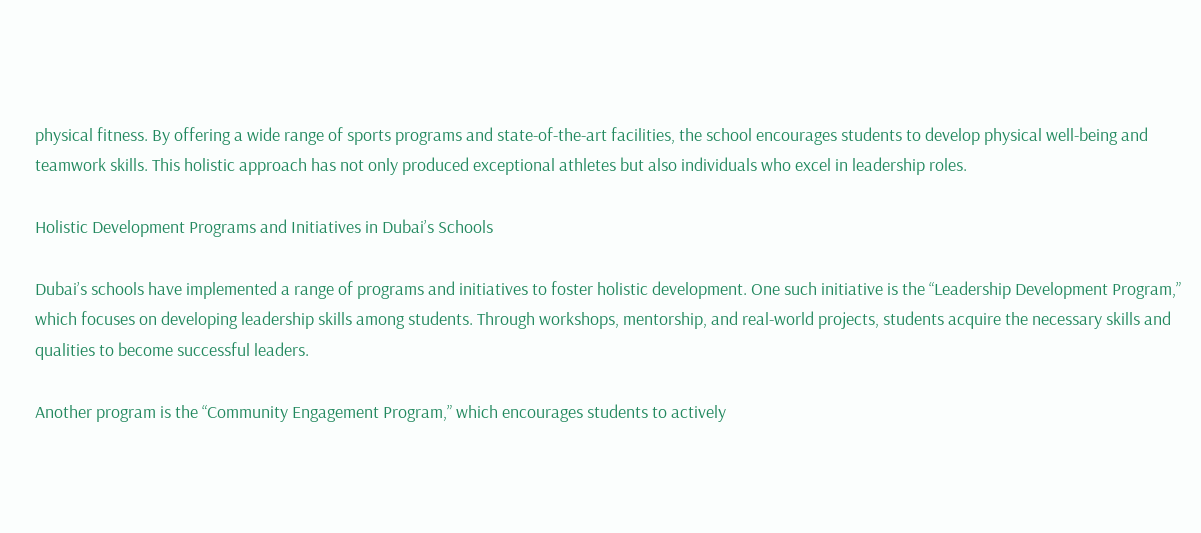physical fitness. By offering a wide range of sports programs and state-of-the-art facilities, the school encourages students to develop physical well-being and teamwork skills. This holistic approach has not only produced exceptional athletes but also individuals who excel in leadership roles.

Holistic Development Programs and Initiatives in Dubai’s Schools

Dubai’s schools have implemented a range of programs and initiatives to foster holistic development. One such initiative is the “Leadership Development Program,” which focuses on developing leadership skills among students. Through workshops, mentorship, and real-world projects, students acquire the necessary skills and qualities to become successful leaders.

Another program is the “Community Engagement Program,” which encourages students to actively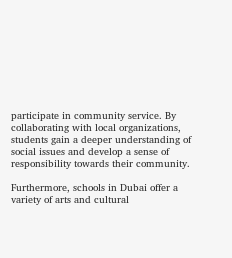participate in community service. By collaborating with local organizations, students gain a deeper understanding of social issues and develop a sense of responsibility towards their community.

Furthermore, schools in Dubai offer a variety of arts and cultural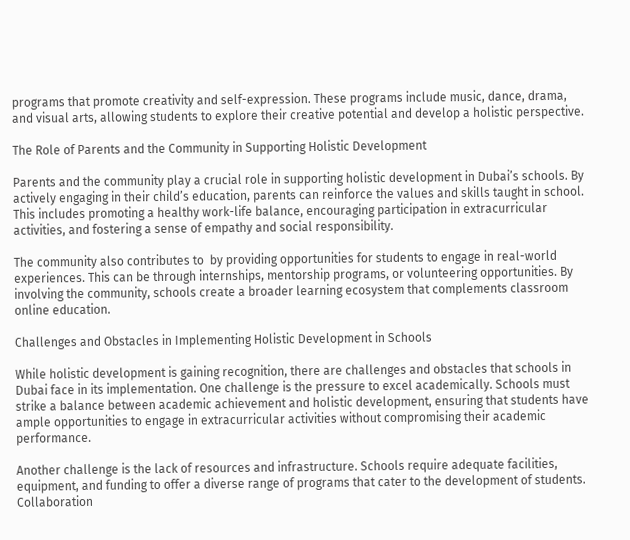programs that promote creativity and self-expression. These programs include music, dance, drama, and visual arts, allowing students to explore their creative potential and develop a holistic perspective.

The Role of Parents and the Community in Supporting Holistic Development

Parents and the community play a crucial role in supporting holistic development in Dubai’s schools. By actively engaging in their child’s education, parents can reinforce the values and skills taught in school. This includes promoting a healthy work-life balance, encouraging participation in extracurricular activities, and fostering a sense of empathy and social responsibility.

The community also contributes to  by providing opportunities for students to engage in real-world experiences. This can be through internships, mentorship programs, or volunteering opportunities. By involving the community, schools create a broader learning ecosystem that complements classroom online education.

Challenges and Obstacles in Implementing Holistic Development in Schools

While holistic development is gaining recognition, there are challenges and obstacles that schools in Dubai face in its implementation. One challenge is the pressure to excel academically. Schools must strike a balance between academic achievement and holistic development, ensuring that students have ample opportunities to engage in extracurricular activities without compromising their academic performance.

Another challenge is the lack of resources and infrastructure. Schools require adequate facilities, equipment, and funding to offer a diverse range of programs that cater to the development of students. Collaboration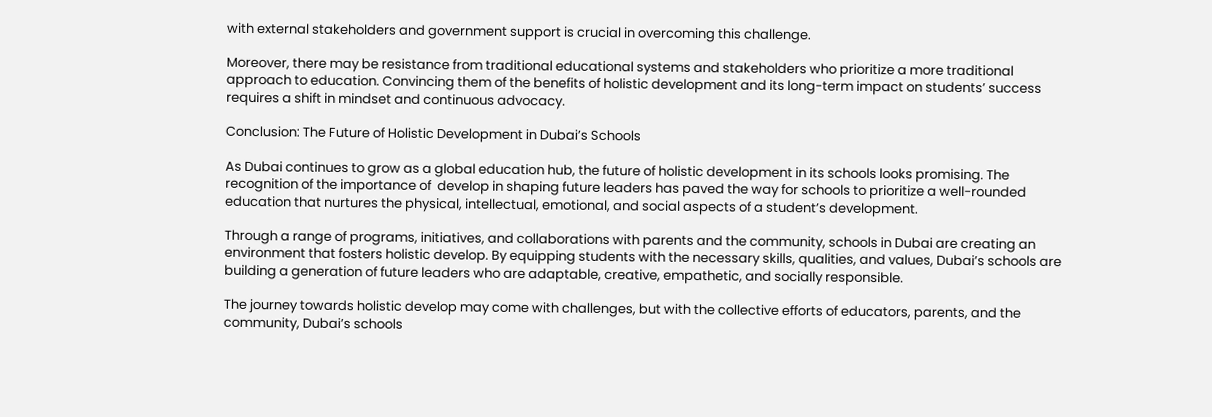with external stakeholders and government support is crucial in overcoming this challenge.

Moreover, there may be resistance from traditional educational systems and stakeholders who prioritize a more traditional approach to education. Convincing them of the benefits of holistic development and its long-term impact on students’ success requires a shift in mindset and continuous advocacy.

Conclusion: The Future of Holistic Development in Dubai’s Schools

As Dubai continues to grow as a global education hub, the future of holistic development in its schools looks promising. The recognition of the importance of  develop in shaping future leaders has paved the way for schools to prioritize a well-rounded education that nurtures the physical, intellectual, emotional, and social aspects of a student’s development.

Through a range of programs, initiatives, and collaborations with parents and the community, schools in Dubai are creating an environment that fosters holistic develop. By equipping students with the necessary skills, qualities, and values, Dubai’s schools are building a generation of future leaders who are adaptable, creative, empathetic, and socially responsible.

The journey towards holistic develop may come with challenges, but with the collective efforts of educators, parents, and the community, Dubai’s schools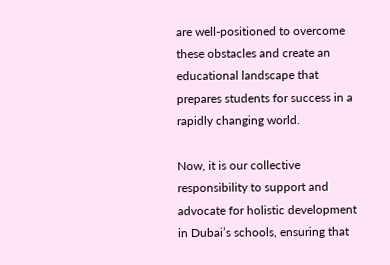are well-positioned to overcome these obstacles and create an educational landscape that prepares students for success in a rapidly changing world.

Now, it is our collective responsibility to support and advocate for holistic development in Dubai’s schools, ensuring that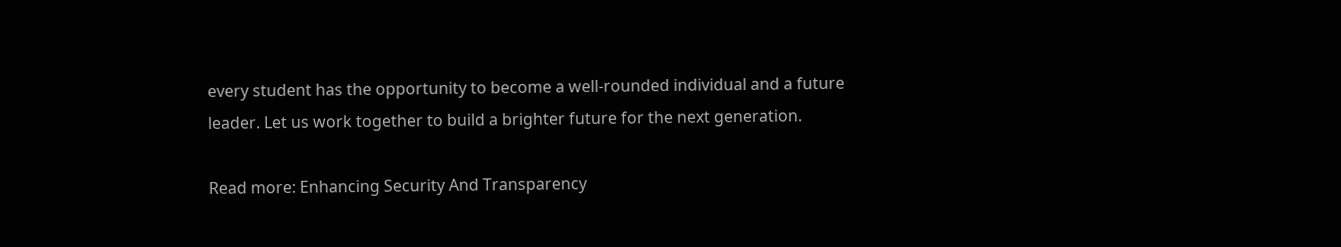every student has the opportunity to become a well-rounded individual and a future leader. Let us work together to build a brighter future for the next generation.

Read more: Enhancing Security And Transparency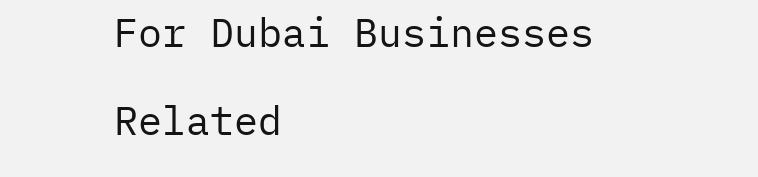For Dubai Businesses

Related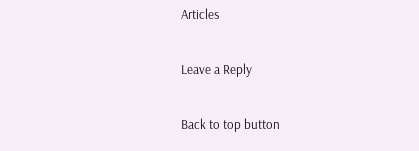Articles

Leave a Reply

Back to top button